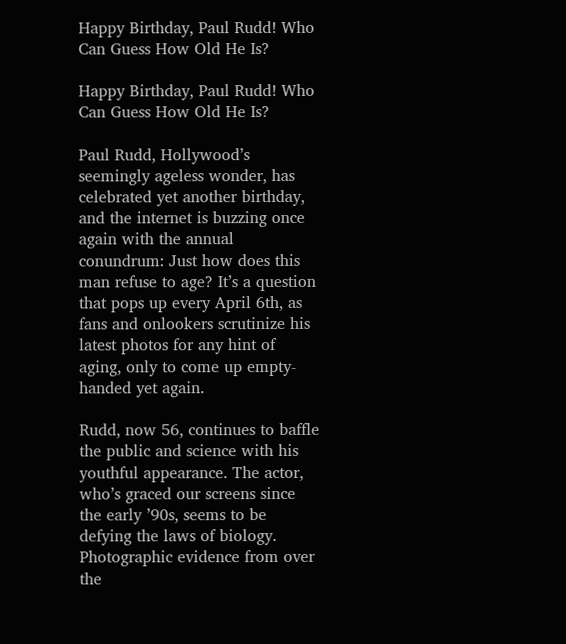Happy Birthday, Paul Rudd! Who Can Guess How Old He Is?

Happy Birthday, Paul Rudd! Who Can Guess How Old He Is?

Paul Rudd, Hollywood’s seemingly ageless wonder, has celebrated yet another birthday, and the internet is buzzing once again with the annual conundrum: Just how does this man refuse to age? It’s a question that pops up every April 6th, as fans and onlookers scrutinize his latest photos for any hint of aging, only to come up empty-handed yet again.

Rudd, now 56, continues to baffle the public and science with his youthful appearance. The actor, who’s graced our screens since the early ’90s, seems to be defying the laws of biology. Photographic evidence from over the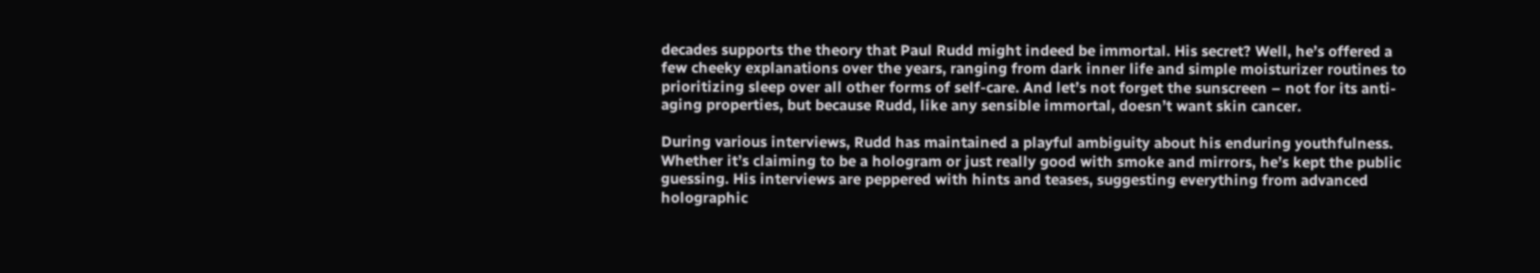decades supports the theory that Paul Rudd might indeed be immortal. His secret? Well, he’s offered a few cheeky explanations over the years, ranging from dark inner life and simple moisturizer routines to prioritizing sleep over all other forms of self-care. And let’s not forget the sunscreen – not for its anti-aging properties, but because Rudd, like any sensible immortal, doesn’t want skin cancer.

During various interviews, Rudd has maintained a playful ambiguity about his enduring youthfulness. Whether it’s claiming to be a hologram or just really good with smoke and mirrors, he’s kept the public guessing. His interviews are peppered with hints and teases, suggesting everything from advanced holographic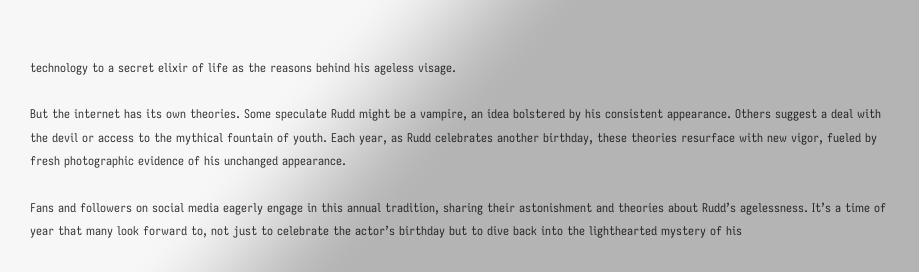technology to a secret elixir of life as the reasons behind his ageless visage.

But the internet has its own theories. Some speculate Rudd might be a vampire, an idea bolstered by his consistent appearance. Others suggest a deal with the devil or access to the mythical fountain of youth. Each year, as Rudd celebrates another birthday, these theories resurface with new vigor, fueled by fresh photographic evidence of his unchanged appearance.

Fans and followers on social media eagerly engage in this annual tradition, sharing their astonishment and theories about Rudd’s agelessness. It’s a time of year that many look forward to, not just to celebrate the actor’s birthday but to dive back into the lighthearted mystery of his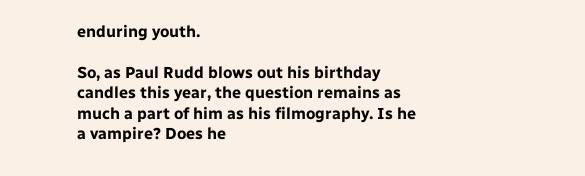enduring youth.

So, as Paul Rudd blows out his birthday candles this year, the question remains as much a part of him as his filmography. Is he a vampire? Does he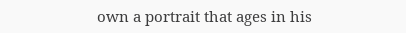own a portrait that ages in his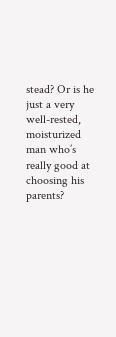stead? Or is he just a very well-rested, moisturized man who’s really good at choosing his parents?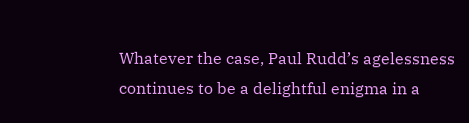Whatever the case, Paul Rudd’s agelessness continues to be a delightful enigma in a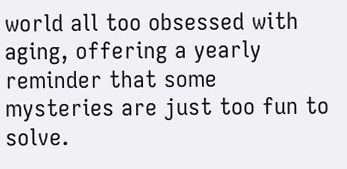world all too obsessed with aging, offering a yearly reminder that some mysteries are just too fun to solve.